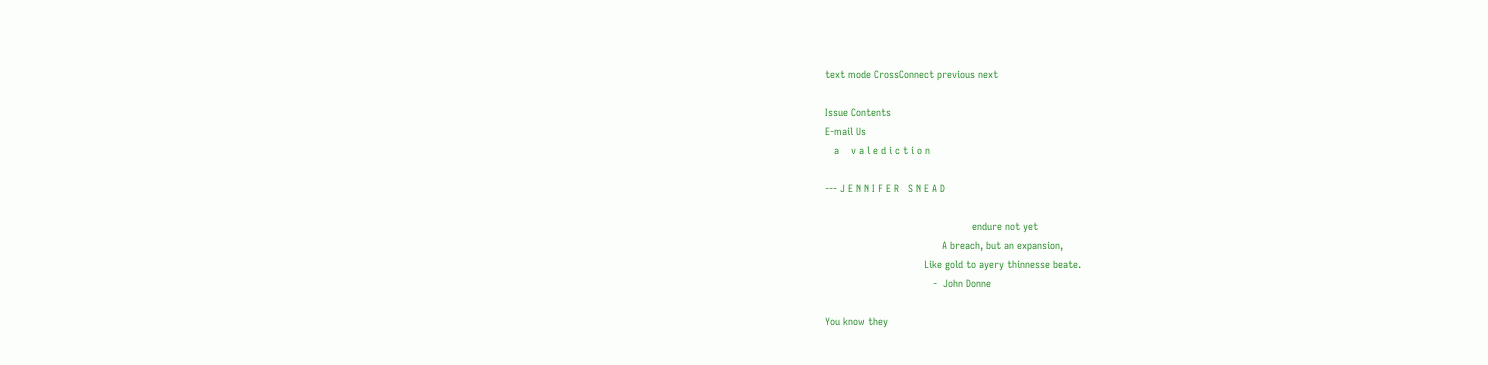text mode CrossConnect previous next

Issue Contents
E-mail Us
   a    v a l e d i c t i o n

--- J E N N I F E R   S N E A D

                                                 endure not yet
                                       A breach, but an expansion,
                                 Like gold to ayery thinnesse beate.
                                    -  John Donne

You know they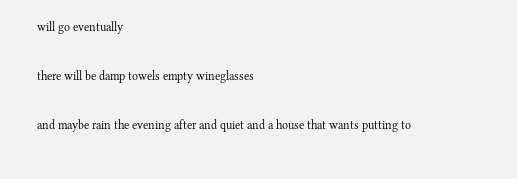will go eventually

there will be damp towels empty wineglasses

and maybe rain the evening after and quiet and a house that wants putting to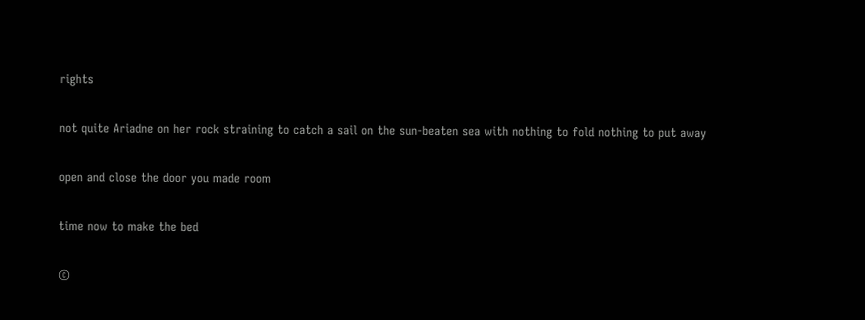rights

not quite Ariadne on her rock straining to catch a sail on the sun-beaten sea with nothing to fold nothing to put away

open and close the door you made room

time now to make the bed

©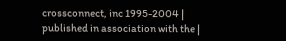crossconnect, inc 1995-2004 |
published in association with the |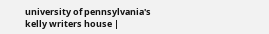university of pennsylvania's kelly writers house |